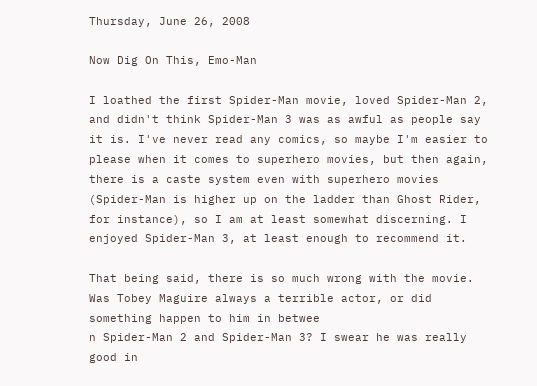Thursday, June 26, 2008

Now Dig On This, Emo-Man

I loathed the first Spider-Man movie, loved Spider-Man 2, and didn't think Spider-Man 3 was as awful as people say it is. I've never read any comics, so maybe I'm easier to please when it comes to superhero movies, but then again, there is a caste system even with superhero movies (Spider-Man is higher up on the ladder than Ghost Rider, for instance), so I am at least somewhat discerning. I enjoyed Spider-Man 3, at least enough to recommend it.

That being said, there is so much wrong with the movie. Was Tobey Maguire always a terrible actor, or did something happen to him in betwee
n Spider-Man 2 and Spider-Man 3? I swear he was really good in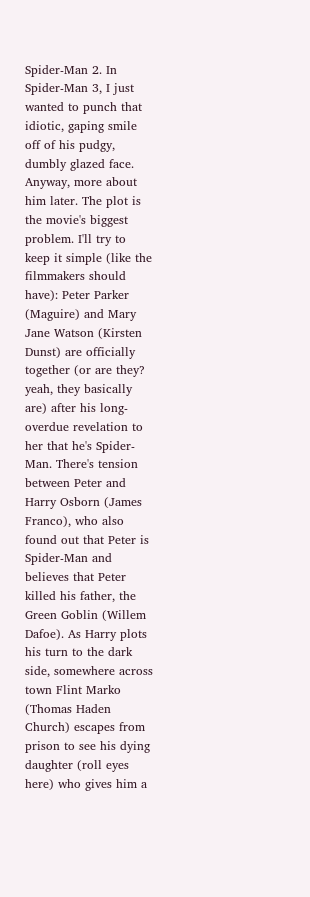Spider-Man 2. In Spider-Man 3, I just wanted to punch that idiotic, gaping smile off of his pudgy, dumbly glazed face. Anyway, more about him later. The plot is the movie's biggest problem. I'll try to keep it simple (like the filmmakers should have): Peter Parker (Maguire) and Mary Jane Watson (Kirsten Dunst) are officially together (or are they? yeah, they basically are) after his long-overdue revelation to her that he's Spider-Man. There's tension between Peter and Harry Osborn (James Franco), who also found out that Peter is Spider-Man and believes that Peter killed his father, the Green Goblin (Willem Dafoe). As Harry plots his turn to the dark side, somewhere across town Flint Marko (Thomas Haden Church) escapes from prison to see his dying daughter (roll eyes here) who gives him a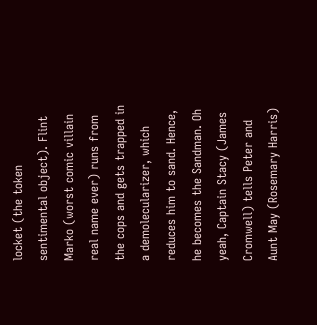locket (the token sentimental object). Flint Marko (worst comic villain real name ever) runs from the cops and gets trapped in a demolecularizer, which reduces him to sand. Hence, he becomes the Sandman. Oh yeah, Captain Stacy (James Cromwell) tells Peter and Aunt May (Rosemary Harris)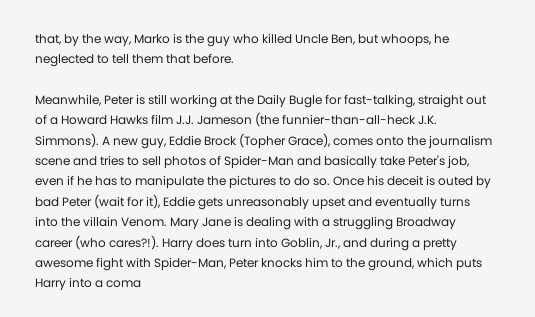that, by the way, Marko is the guy who killed Uncle Ben, but whoops, he neglected to tell them that before.

Meanwhile, Peter is still working at the Daily Bugle for fast-talking, straight out of a Howard Hawks film J.J. Jameson (the funnier-than-all-heck J.K. Simmons). A new guy, Eddie Brock (Topher Grace), comes onto the journalism scene and tries to sell photos of Spider-Man and basically take Peter's job, even if he has to manipulate the pictures to do so. Once his deceit is outed by bad Peter (wait for it), Eddie gets unreasonably upset and eventually turns into the villain Venom. Mary Jane is dealing with a struggling Broadway career (who cares?!). Harry does turn into Goblin, Jr., and during a pretty awesome fight with Spider-Man, Peter knocks him to the ground, which puts Harry into a coma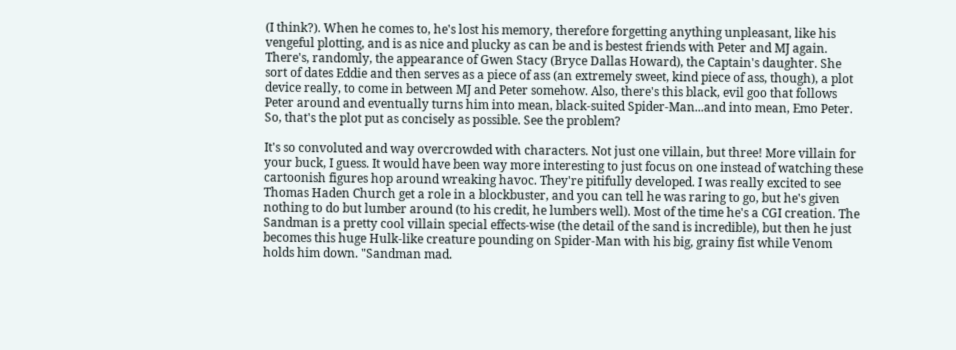(I think?). When he comes to, he's lost his memory, therefore forgetting anything unpleasant, like his vengeful plotting, and is as nice and plucky as can be and is bestest friends with Peter and MJ again. There's, randomly, the appearance of Gwen Stacy (Bryce Dallas Howard), the Captain's daughter. She sort of dates Eddie and then serves as a piece of ass (an extremely sweet, kind piece of ass, though), a plot device really, to come in between MJ and Peter somehow. Also, there's this black, evil goo that follows Peter around and eventually turns him into mean, black-suited Spider-Man...and into mean, Emo Peter. So, that's the plot put as concisely as possible. See the problem?

It's so convoluted and way overcrowded with characters. Not just one villain, but three! More villain for your buck, I guess. It would have been way more interesting to just focus on one instead of watching these cartoonish figures hop around wreaking havoc. They're pitifully developed. I was really excited to see Thomas Haden Church get a role in a blockbuster, and you can tell he was raring to go, but he's given nothing to do but lumber around (to his credit, he lumbers well). Most of the time he's a CGI creation. The Sandman is a pretty cool villain special effects-wise (the detail of the sand is incredible), but then he just becomes this huge Hulk-like creature pounding on Spider-Man with his big, grainy fist while Venom holds him down. "Sandman mad.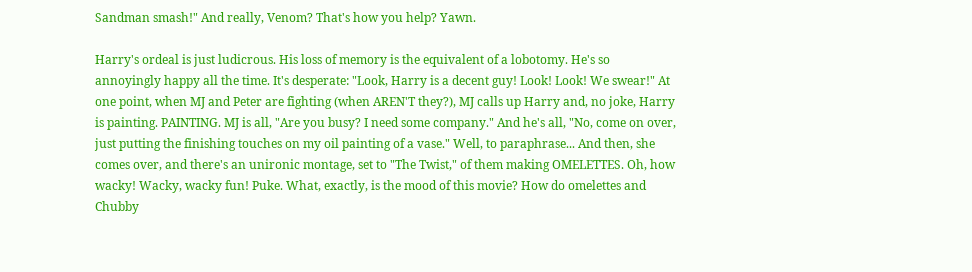Sandman smash!" And really, Venom? That's how you help? Yawn.

Harry's ordeal is just ludicrous. His loss of memory is the equivalent of a lobotomy. He's so annoyingly happy all the time. It's desperate: "Look, Harry is a decent guy! Look! Look! We swear!" At one point, when MJ and Peter are fighting (when AREN'T they?), MJ calls up Harry and, no joke, Harry is painting. PAINTING. MJ is all, "Are you busy? I need some company." And he's all, "No, come on over, just putting the finishing touches on my oil painting of a vase." Well, to paraphrase... And then, she comes over, and there's an unironic montage, set to "The Twist," of them making OMELETTES. Oh, how wacky! Wacky, wacky fun! Puke. What, exactly, is the mood of this movie? How do omelettes and Chubby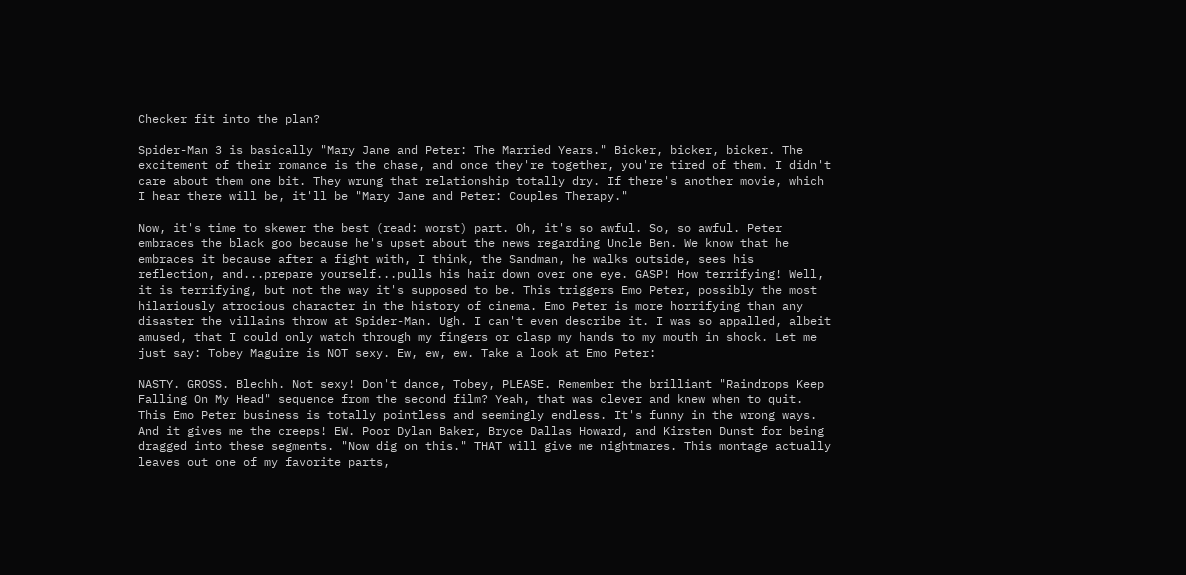Checker fit into the plan?

Spider-Man 3 is basically "Mary Jane and Peter: The Married Years." Bicker, bicker, bicker. The excitement of their romance is the chase, and once they're together, you're tired of them. I didn't care about them one bit. They wrung that relationship totally dry. If there's another movie, which I hear there will be, it'll be "Mary Jane and Peter: Couples Therapy."

Now, it's time to skewer the best (read: worst) part. Oh, it's so awful. So, so awful. Peter embraces the black goo because he's upset about the news regarding Uncle Ben. We know that he embraces it because after a fight with, I think, the Sandman, he walks outside, sees his reflection, and...prepare yourself...pulls his hair down over one eye. GASP! How terrifying! Well, it is terrifying, but not the way it's supposed to be. This triggers Emo Peter, possibly the most hilariously atrocious character in the history of cinema. Emo Peter is more horrifying than any disaster the villains throw at Spider-Man. Ugh. I can't even describe it. I was so appalled, albeit amused, that I could only watch through my fingers or clasp my hands to my mouth in shock. Let me just say: Tobey Maguire is NOT sexy. Ew, ew, ew. Take a look at Emo Peter:

NASTY. GROSS. Blechh. Not sexy! Don't dance, Tobey, PLEASE. Remember the brilliant "Raindrops Keep Falling On My Head" sequence from the second film? Yeah, that was clever and knew when to quit. This Emo Peter business is totally pointless and seemingly endless. It's funny in the wrong ways. And it gives me the creeps! EW. Poor Dylan Baker, Bryce Dallas Howard, and Kirsten Dunst for being dragged into these segments. "Now dig on this." THAT will give me nightmares. This montage actually leaves out one of my favorite parts,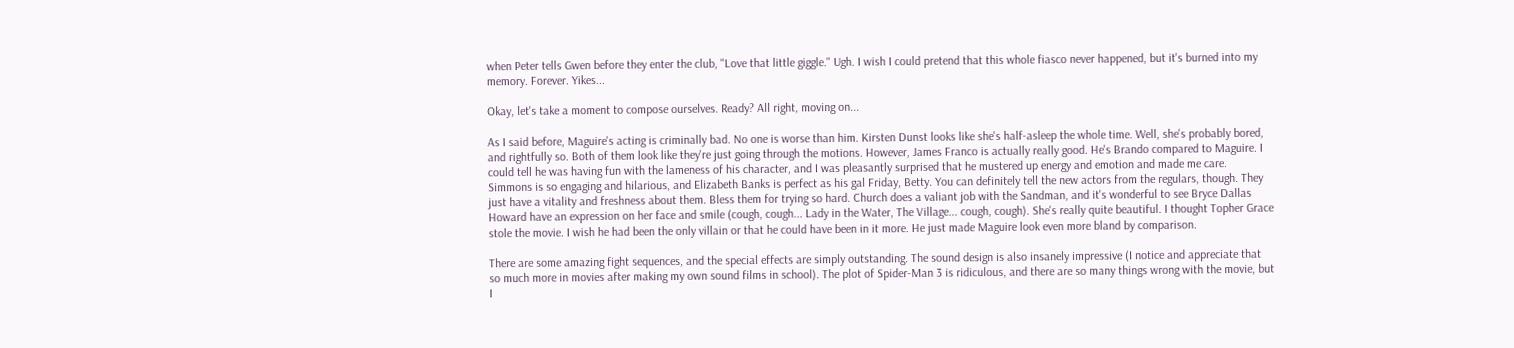when Peter tells Gwen before they enter the club, "Love that little giggle." Ugh. I wish I could pretend that this whole fiasco never happened, but it's burned into my memory. Forever. Yikes...

Okay, let's take a moment to compose ourselves. Ready? All right, moving on...

As I said before, Maguire's acting is criminally bad. No one is worse than him. Kirsten Dunst looks like she's half-asleep the whole time. Well, she's probably bored, and rightfully so. Both of them look like they're just going through the motions. However, James Franco is actually really good. He's Brando compared to Maguire. I could tell he was having fun with the lameness of his character, and I was pleasantly surprised that he mustered up energy and emotion and made me care. Simmons is so engaging and hilarious, and Elizabeth Banks is perfect as his gal Friday, Betty. You can definitely tell the new actors from the regulars, though. They just have a vitality and freshness about them. Bless them for trying so hard. Church does a valiant job with the Sandman, and it's wonderful to see Bryce Dallas Howard have an expression on her face and smile (cough, cough... Lady in the Water, The Village... cough, cough). She's really quite beautiful. I thought Topher Grace stole the movie. I wish he had been the only villain or that he could have been in it more. He just made Maguire look even more bland by comparison.

There are some amazing fight sequences, and the special effects are simply outstanding. The sound design is also insanely impressive (I notice and appreciate that so much more in movies after making my own sound films in school). The plot of Spider-Man 3 is ridiculous, and there are so many things wrong with the movie, but I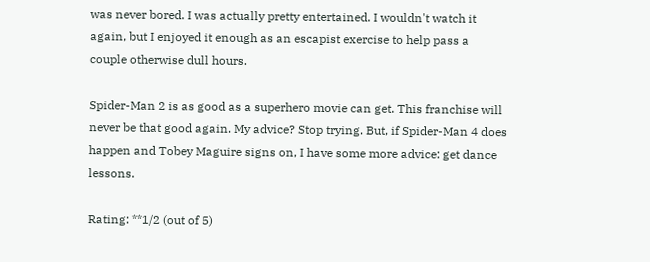was never bored. I was actually pretty entertained. I wouldn't watch it again, but I enjoyed it enough as an escapist exercise to help pass a couple otherwise dull hours.

Spider-Man 2 is as good as a superhero movie can get. This franchise will never be that good again. My advice? Stop trying. But, if Spider-Man 4 does happen and Tobey Maguire signs on, I have some more advice: get dance lessons.

Rating: **1/2 (out of 5)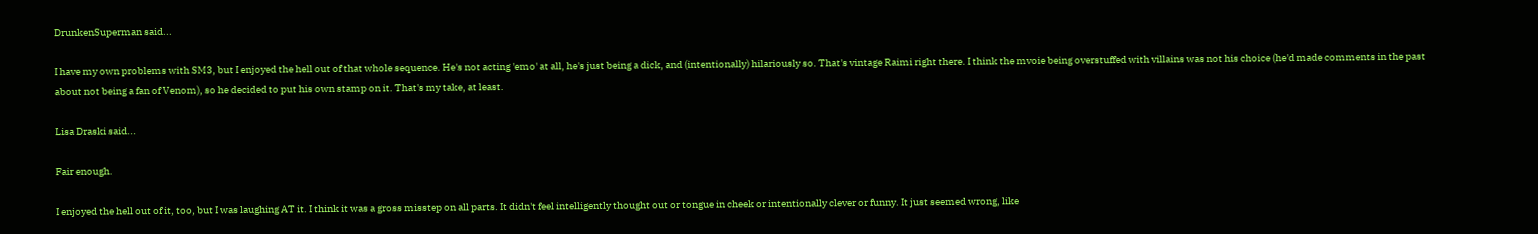DrunkenSuperman said...

I have my own problems with SM3, but I enjoyed the hell out of that whole sequence. He's not acting 'emo' at all, he's just being a dick, and (intentionally) hilariously so. That's vintage Raimi right there. I think the mvoie being overstuffed with villains was not his choice (he'd made comments in the past about not being a fan of Venom), so he decided to put his own stamp on it. That's my take, at least.

Lisa Draski said...

Fair enough.

I enjoyed the hell out of it, too, but I was laughing AT it. I think it was a gross misstep on all parts. It didn't feel intelligently thought out or tongue in cheek or intentionally clever or funny. It just seemed wrong, like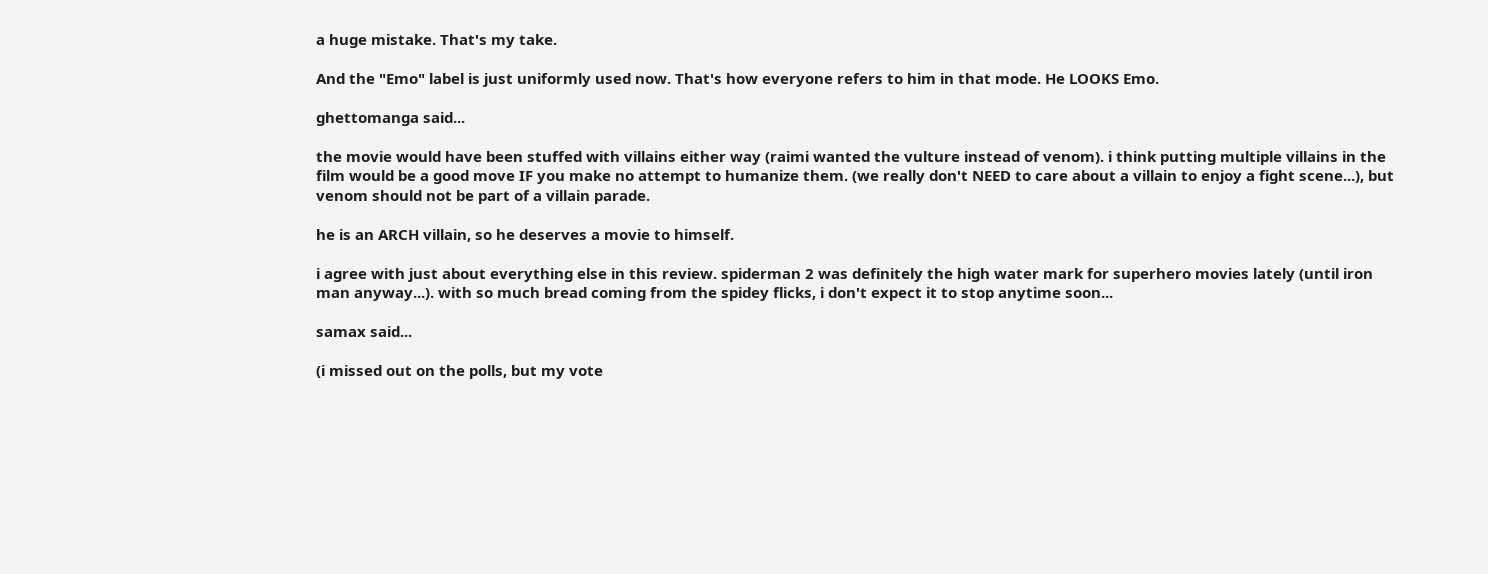a huge mistake. That's my take.

And the "Emo" label is just uniformly used now. That's how everyone refers to him in that mode. He LOOKS Emo.

ghettomanga said...

the movie would have been stuffed with villains either way (raimi wanted the vulture instead of venom). i think putting multiple villains in the film would be a good move IF you make no attempt to humanize them. (we really don't NEED to care about a villain to enjoy a fight scene...), but venom should not be part of a villain parade.

he is an ARCH villain, so he deserves a movie to himself.

i agree with just about everything else in this review. spiderman 2 was definitely the high water mark for superhero movies lately (until iron man anyway...). with so much bread coming from the spidey flicks, i don't expect it to stop anytime soon...

samax said...

(i missed out on the polls, but my vote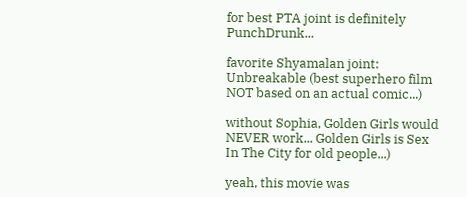for best PTA joint is definitely PunchDrunk...

favorite Shyamalan joint: Unbreakable (best superhero film NOT based on an actual comic...)

without Sophia, Golden Girls would NEVER work... Golden Girls is Sex In The City for old people...)

yeah, this movie was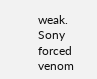weak. Sony forced venom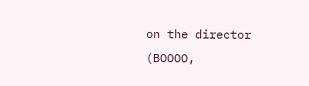on the director (BOOOO,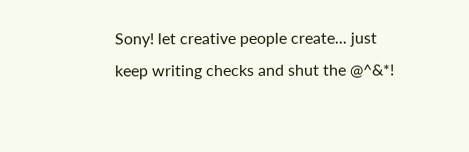Sony! let creative people create... just keep writing checks and shut the @^&*!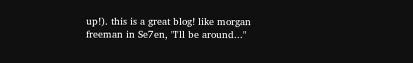up!). this is a great blog! like morgan freeman in Se7en, "I'll be around..."